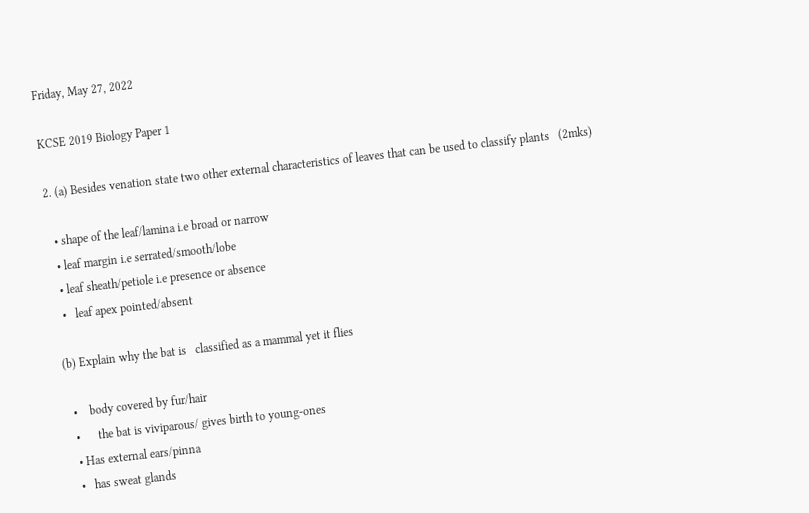Friday, May 27, 2022

KCSE 2019 Biology Paper 1

2. (a) Besides venation state two other external characteristics of leaves that can be used to classify plants   (2mks)

  • shape of the leaf/lamina i.e broad or narrow
  • leaf margin i.e serrated/smooth/lobe
  • leaf sheath/petiole i.e presence or absence
  •   leaf apex pointed/absent

(b) Explain why the bat is   classified as a mammal yet it flies

  •    body covered by fur/hair
  •      the bat is viviparous/ gives birth to young-ones
  • Has external ears/pinna
  •   has sweat glands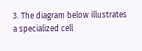3. The diagram below illustrates a specialized cell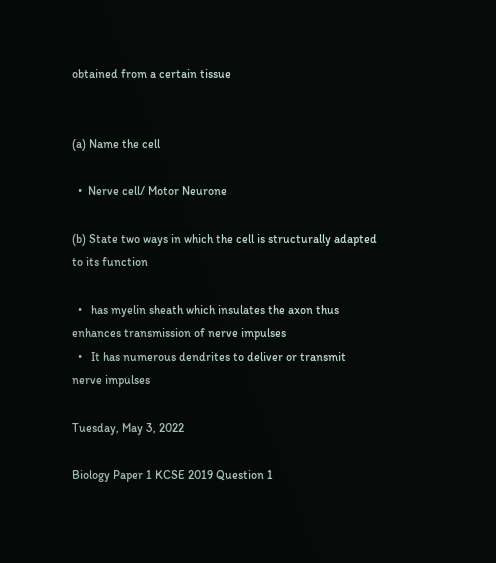obtained from a certain tissue


(a) Name the cell

  •  Nerve cell/ Motor Neurone

(b) State two ways in which the cell is structurally adapted to its function

  •   has myelin sheath which insulates the axon thus enhances transmission of nerve impulses
  •   It has numerous dendrites to deliver or transmit nerve impulses

Tuesday, May 3, 2022

Biology Paper 1 KCSE 2019 Question 1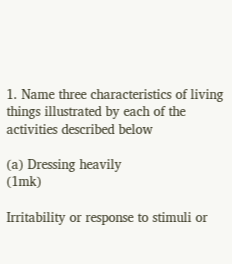1. Name three characteristics of living things illustrated by each of the activities described below

(a) Dressing heavily                                   (1mk)

Irritability or response to stimuli or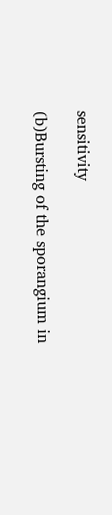sensitivity

(b)Bursting of the sporangium in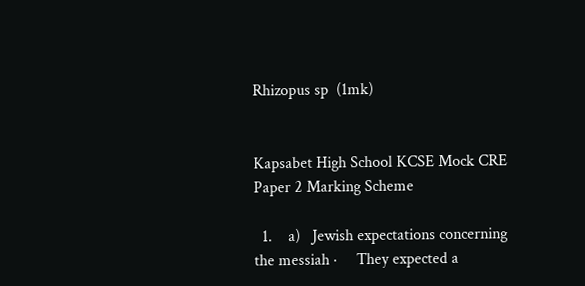Rhizopus sp  (1mk)


Kapsabet High School KCSE Mock CRE Paper 2 Marking Scheme

  1.    a)   Jewish expectations concerning the messiah ·     They expected a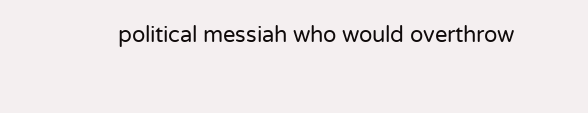political messiah who would overthrow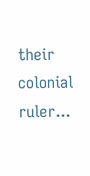their colonial ruler...